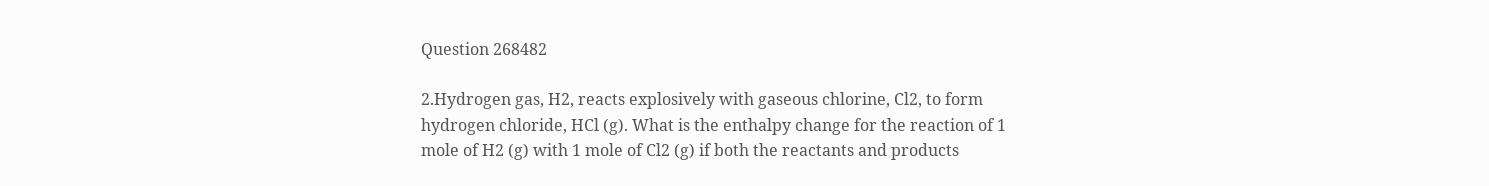Question 268482

2.Hydrogen gas, H2, reacts explosively with gaseous chlorine, Cl2, to form hydrogen chloride, HCl (g). What is the enthalpy change for the reaction of 1 mole of H2 (g) with 1 mole of Cl2 (g) if both the reactants and products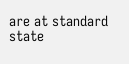are at standard state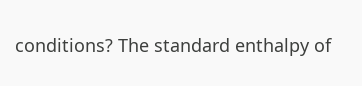conditions? The standard enthalpy of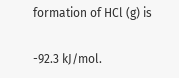formation of HCl (g) is

-92.3 kJ/mol.